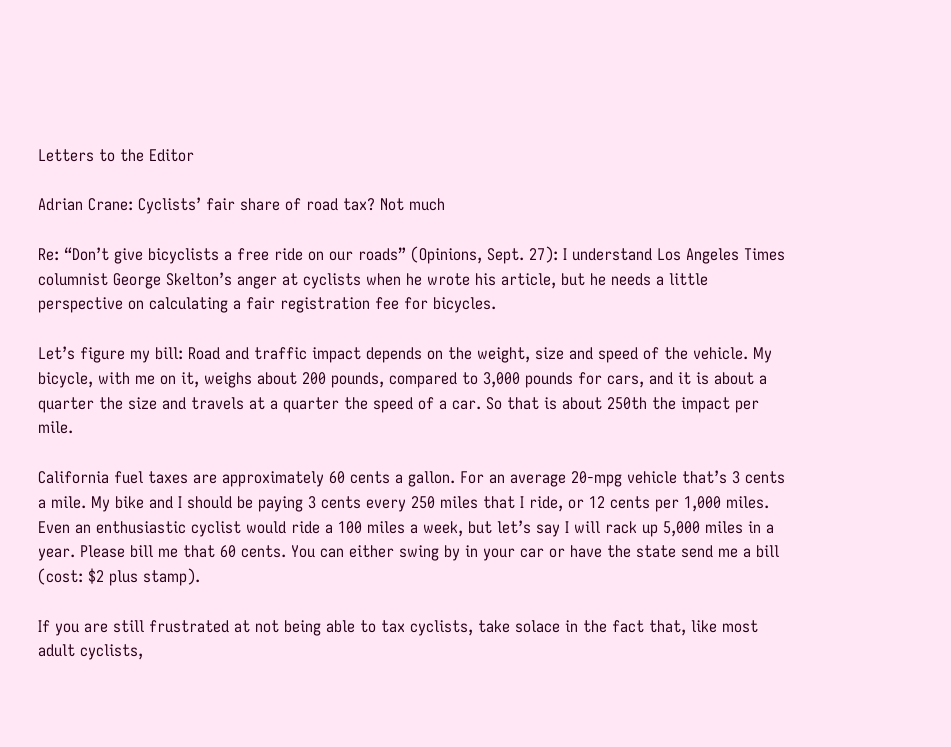Letters to the Editor

Adrian Crane: Cyclists’ fair share of road tax? Not much

Re: “Don’t give bicyclists a free ride on our roads” (Opinions, Sept. 27): I understand Los Angeles Times columnist George Skelton’s anger at cyclists when he wrote his article, but he needs a little perspective on calculating a fair registration fee for bicycles.

Let’s figure my bill: Road and traffic impact depends on the weight, size and speed of the vehicle. My bicycle, with me on it, weighs about 200 pounds, compared to 3,000 pounds for cars, and it is about a quarter the size and travels at a quarter the speed of a car. So that is about 250th the impact per mile.

California fuel taxes are approximately 60 cents a gallon. For an average 20-mpg vehicle that’s 3 cents a mile. My bike and I should be paying 3 cents every 250 miles that I ride, or 12 cents per 1,000 miles. Even an enthusiastic cyclist would ride a 100 miles a week, but let’s say I will rack up 5,000 miles in a year. Please bill me that 60 cents. You can either swing by in your car or have the state send me a bill (cost: $2 plus stamp).

If you are still frustrated at not being able to tax cyclists, take solace in the fact that, like most adult cyclists,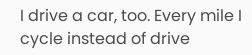I drive a car, too. Every mile I cycle instead of drive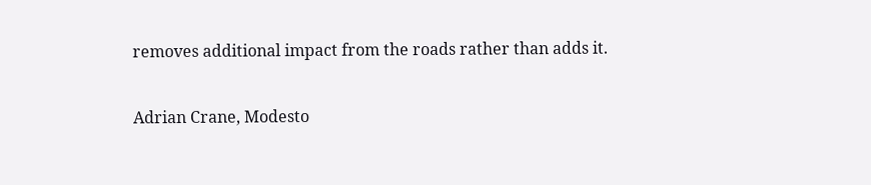removes additional impact from the roads rather than adds it.

Adrian Crane, Modesto